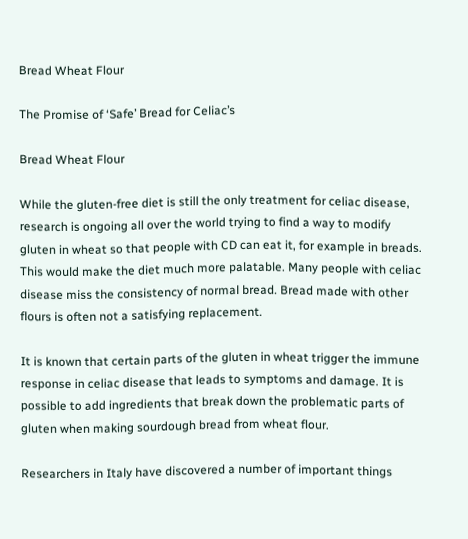Bread Wheat Flour

The Promise of ‘Safe’ Bread for Celiac’s

Bread Wheat Flour

While the gluten-free diet is still the only treatment for celiac disease, research is ongoing all over the world trying to find a way to modify gluten in wheat so that people with CD can eat it, for example in breads. This would make the diet much more palatable. Many people with celiac disease miss the consistency of normal bread. Bread made with other flours is often not a satisfying replacement.

It is known that certain parts of the gluten in wheat trigger the immune response in celiac disease that leads to symptoms and damage. It is possible to add ingredients that break down the problematic parts of gluten when making sourdough bread from wheat flour.

Researchers in Italy have discovered a number of important things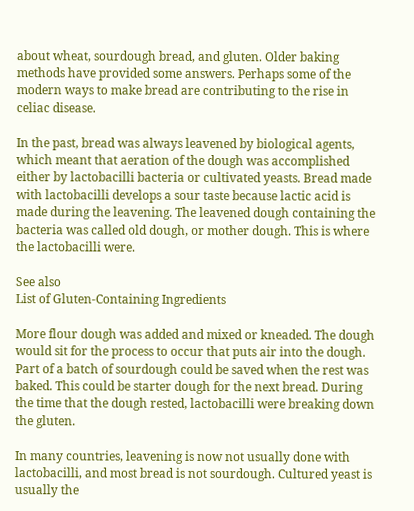about wheat, sourdough bread, and gluten. Older baking methods have provided some answers. Perhaps some of the modern ways to make bread are contributing to the rise in celiac disease.

In the past, bread was always leavened by biological agents, which meant that aeration of the dough was accomplished either by lactobacilli bacteria or cultivated yeasts. Bread made with lactobacilli develops a sour taste because lactic acid is made during the leavening. The leavened dough containing the bacteria was called old dough, or mother dough. This is where the lactobacilli were.

See also
List of Gluten-Containing Ingredients

More flour dough was added and mixed or kneaded. The dough would sit for the process to occur that puts air into the dough. Part of a batch of sourdough could be saved when the rest was baked. This could be starter dough for the next bread. During the time that the dough rested, lactobacilli were breaking down the gluten.

In many countries, leavening is now not usually done with lactobacilli, and most bread is not sourdough. Cultured yeast is usually the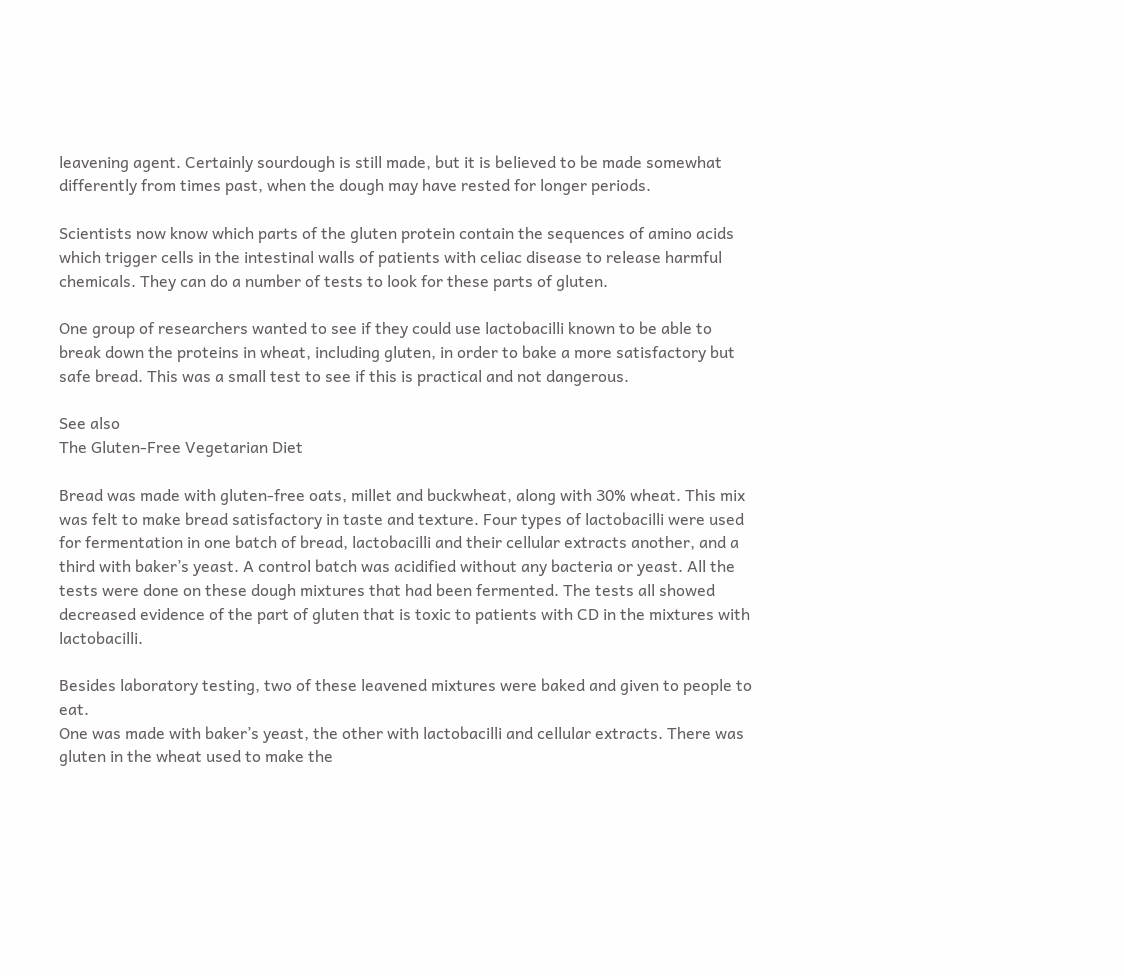leavening agent. Certainly sourdough is still made, but it is believed to be made somewhat differently from times past, when the dough may have rested for longer periods.

Scientists now know which parts of the gluten protein contain the sequences of amino acids which trigger cells in the intestinal walls of patients with celiac disease to release harmful chemicals. They can do a number of tests to look for these parts of gluten.

One group of researchers wanted to see if they could use lactobacilli known to be able to break down the proteins in wheat, including gluten, in order to bake a more satisfactory but safe bread. This was a small test to see if this is practical and not dangerous.

See also
The Gluten-Free Vegetarian Diet

Bread was made with gluten-free oats, millet and buckwheat, along with 30% wheat. This mix was felt to make bread satisfactory in taste and texture. Four types of lactobacilli were used for fermentation in one batch of bread, lactobacilli and their cellular extracts another, and a third with baker’s yeast. A control batch was acidified without any bacteria or yeast. All the tests were done on these dough mixtures that had been fermented. The tests all showed decreased evidence of the part of gluten that is toxic to patients with CD in the mixtures with lactobacilli.

Besides laboratory testing, two of these leavened mixtures were baked and given to people to eat.
One was made with baker’s yeast, the other with lactobacilli and cellular extracts. There was gluten in the wheat used to make the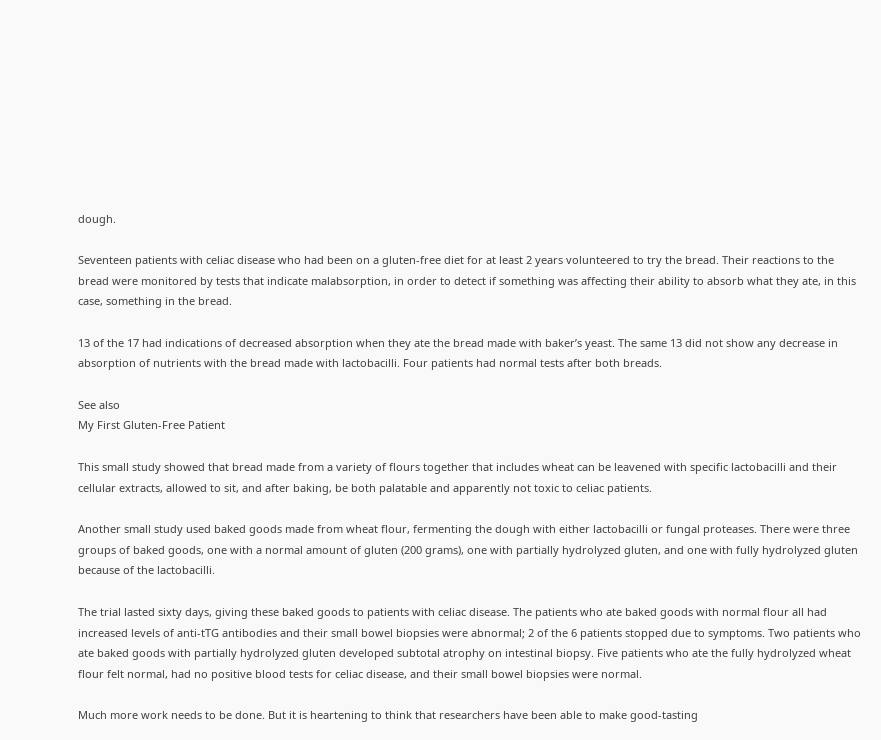dough.

Seventeen patients with celiac disease who had been on a gluten-free diet for at least 2 years volunteered to try the bread. Their reactions to the bread were monitored by tests that indicate malabsorption, in order to detect if something was affecting their ability to absorb what they ate, in this case, something in the bread.

13 of the 17 had indications of decreased absorption when they ate the bread made with baker’s yeast. The same 13 did not show any decrease in absorption of nutrients with the bread made with lactobacilli. Four patients had normal tests after both breads.

See also
My First Gluten-Free Patient

This small study showed that bread made from a variety of flours together that includes wheat can be leavened with specific lactobacilli and their cellular extracts, allowed to sit, and after baking, be both palatable and apparently not toxic to celiac patients.

Another small study used baked goods made from wheat flour, fermenting the dough with either lactobacilli or fungal proteases. There were three groups of baked goods, one with a normal amount of gluten (200 grams), one with partially hydrolyzed gluten, and one with fully hydrolyzed gluten because of the lactobacilli.

The trial lasted sixty days, giving these baked goods to patients with celiac disease. The patients who ate baked goods with normal flour all had increased levels of anti-tTG antibodies and their small bowel biopsies were abnormal; 2 of the 6 patients stopped due to symptoms. Two patients who ate baked goods with partially hydrolyzed gluten developed subtotal atrophy on intestinal biopsy. Five patients who ate the fully hydrolyzed wheat flour felt normal, had no positive blood tests for celiac disease, and their small bowel biopsies were normal.

Much more work needs to be done. But it is heartening to think that researchers have been able to make good-tasting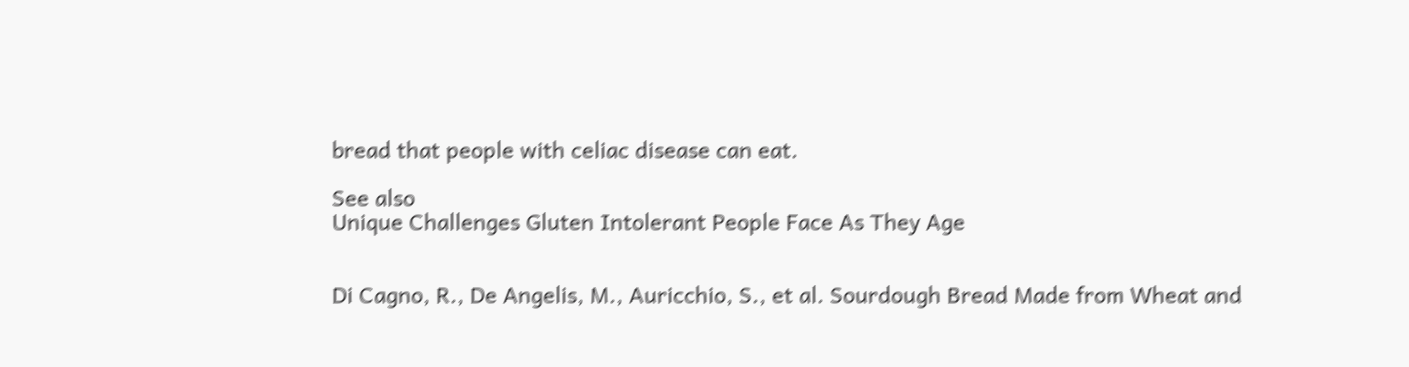bread that people with celiac disease can eat.

See also
Unique Challenges Gluten Intolerant People Face As They Age


Di Cagno, R., De Angelis, M., Auricchio, S., et al. Sourdough Bread Made from Wheat and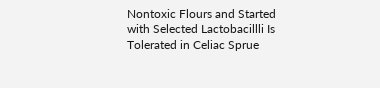Nontoxic Flours and Started with Selected Lactobacillli Is Tolerated in Celiac Sprue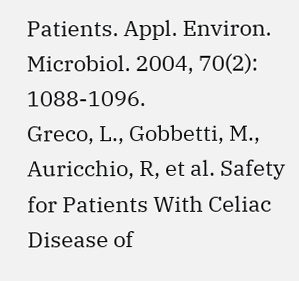Patients. Appl. Environ. Microbiol. 2004, 70(2): 1088-1096.
Greco, L., Gobbetti, M., Auricchio, R, et al. Safety for Patients With Celiac Disease of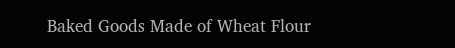Baked Goods Made of Wheat Flour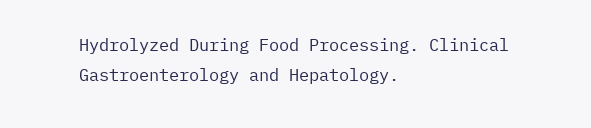Hydrolyzed During Food Processing. Clinical Gastroenterology and Hepatology.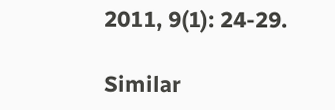2011, 9(1): 24-29.

Similar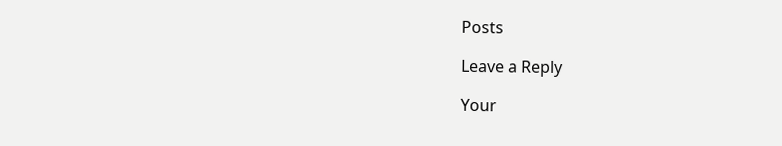Posts

Leave a Reply

Your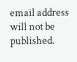email address will not be published.